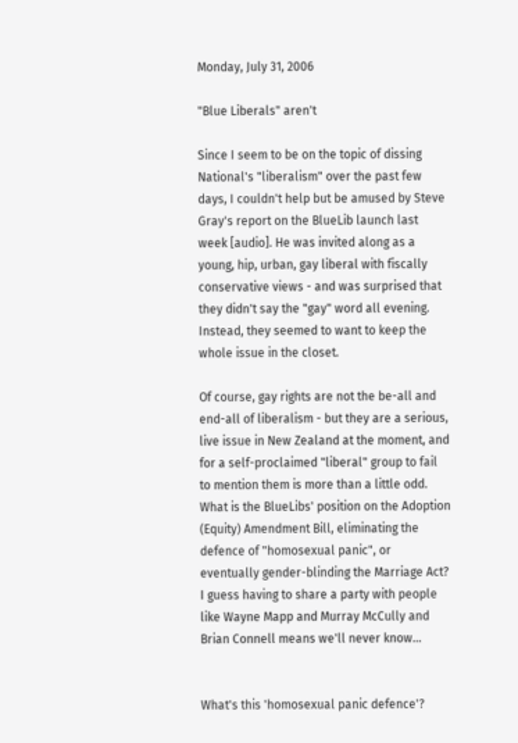Monday, July 31, 2006

"Blue Liberals" aren't

Since I seem to be on the topic of dissing National's "liberalism" over the past few days, I couldn't help but be amused by Steve Gray's report on the BlueLib launch last week [audio]. He was invited along as a young, hip, urban, gay liberal with fiscally conservative views - and was surprised that they didn't say the "gay" word all evening. Instead, they seemed to want to keep the whole issue in the closet.

Of course, gay rights are not the be-all and end-all of liberalism - but they are a serious, live issue in New Zealand at the moment, and for a self-proclaimed "liberal" group to fail to mention them is more than a little odd. What is the BlueLibs' position on the Adoption (Equity) Amendment Bill, eliminating the defence of "homosexual panic", or eventually gender-blinding the Marriage Act? I guess having to share a party with people like Wayne Mapp and Murray McCully and Brian Connell means we'll never know...


What's this 'homosexual panic defence'?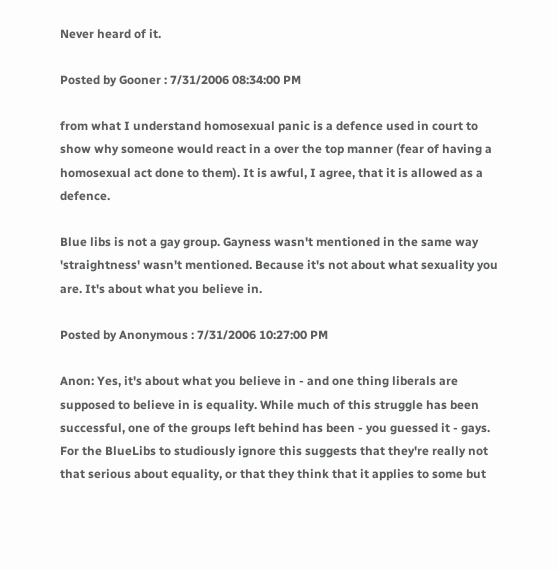Never heard of it.

Posted by Gooner : 7/31/2006 08:34:00 PM

from what I understand homosexual panic is a defence used in court to show why someone would react in a over the top manner (fear of having a homosexual act done to them). It is awful, I agree, that it is allowed as a defence.

Blue libs is not a gay group. Gayness wasn't mentioned in the same way 'straightness' wasn't mentioned. Because it's not about what sexuality you are. It's about what you believe in.

Posted by Anonymous : 7/31/2006 10:27:00 PM

Anon: Yes, it's about what you believe in - and one thing liberals are supposed to believe in is equality. While much of this struggle has been successful, one of the groups left behind has been - you guessed it - gays. For the BlueLibs to studiously ignore this suggests that they're really not that serious about equality, or that they think that it applies to some but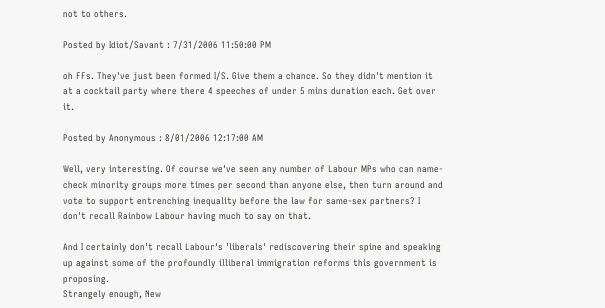not to others.

Posted by Idiot/Savant : 7/31/2006 11:50:00 PM

oh FFs. They've just been formed I/S. Give them a chance. So they didn't mention it at a cocktail party where there 4 speeches of under 5 mins duration each. Get over it.

Posted by Anonymous : 8/01/2006 12:17:00 AM

Well, very interesting. Of course we've seen any number of Labour MPs who can name-check minority groups more times per second than anyone else, then turn around and vote to support entrenching inequality before the law for same-sex partners? I don't recall Rainbow Labour having much to say on that.

And I certainly don't recall Labour's 'liberals' rediscovering their spine and speaking up against some of the profoundly illiberal immigration reforms this government is proposing.
Strangely enough, New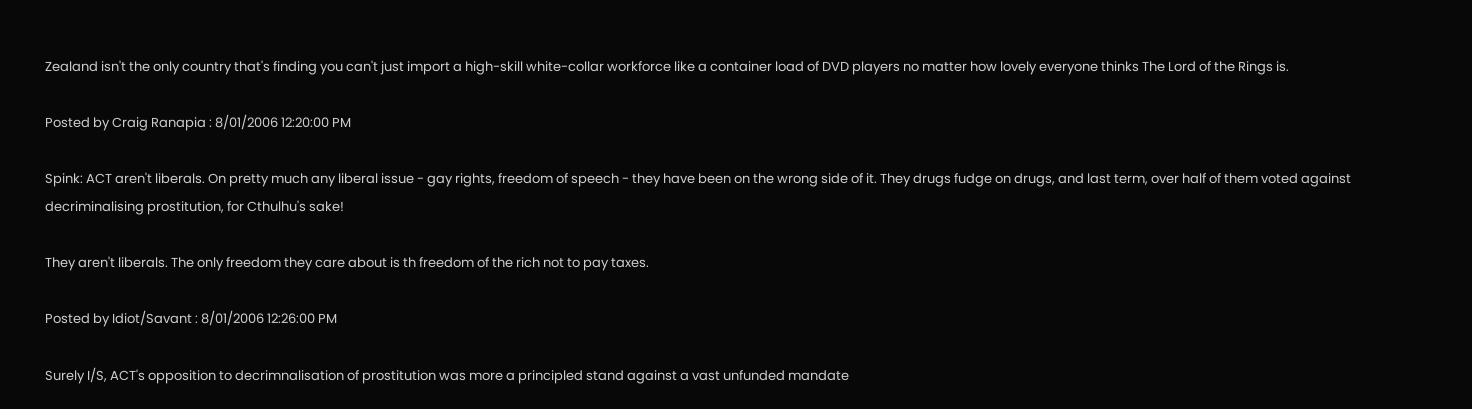Zealand isn't the only country that's finding you can't just import a high-skill white-collar workforce like a container load of DVD players no matter how lovely everyone thinks The Lord of the Rings is.

Posted by Craig Ranapia : 8/01/2006 12:20:00 PM

Spink: ACT aren't liberals. On pretty much any liberal issue - gay rights, freedom of speech - they have been on the wrong side of it. They drugs fudge on drugs, and last term, over half of them voted against decriminalising prostitution, for Cthulhu's sake!

They aren't liberals. The only freedom they care about is th freedom of the rich not to pay taxes.

Posted by Idiot/Savant : 8/01/2006 12:26:00 PM

Surely I/S, ACT's opposition to decrimnalisation of prostitution was more a principled stand against a vast unfunded mandate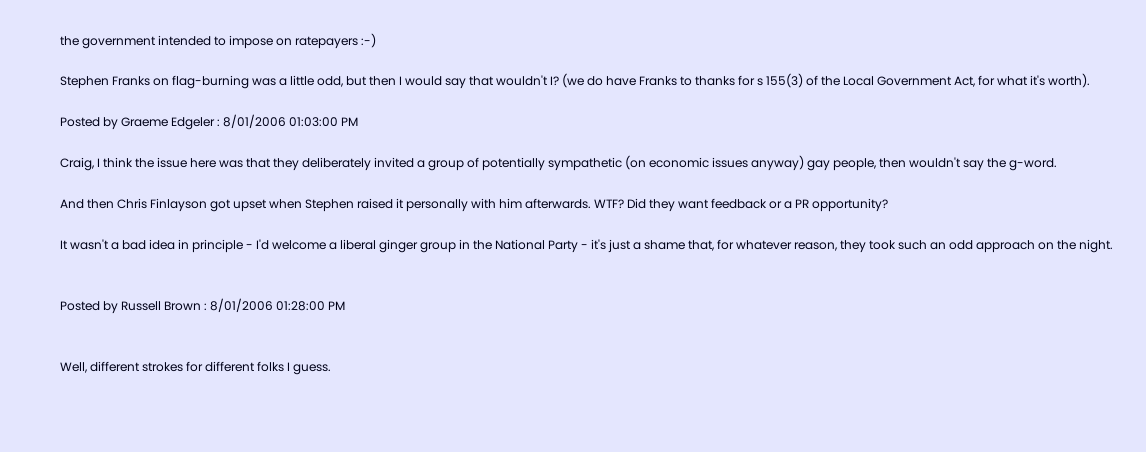the government intended to impose on ratepayers :-)

Stephen Franks on flag-burning was a little odd, but then I would say that wouldn't I? (we do have Franks to thanks for s 155(3) of the Local Government Act, for what it's worth).

Posted by Graeme Edgeler : 8/01/2006 01:03:00 PM

Craig, I think the issue here was that they deliberately invited a group of potentially sympathetic (on economic issues anyway) gay people, then wouldn't say the g-word.

And then Chris Finlayson got upset when Stephen raised it personally with him afterwards. WTF? Did they want feedback or a PR opportunity?

It wasn't a bad idea in principle - I'd welcome a liberal ginger group in the National Party - it's just a shame that, for whatever reason, they took such an odd approach on the night.


Posted by Russell Brown : 8/01/2006 01:28:00 PM


Well, different strokes for different folks I guess.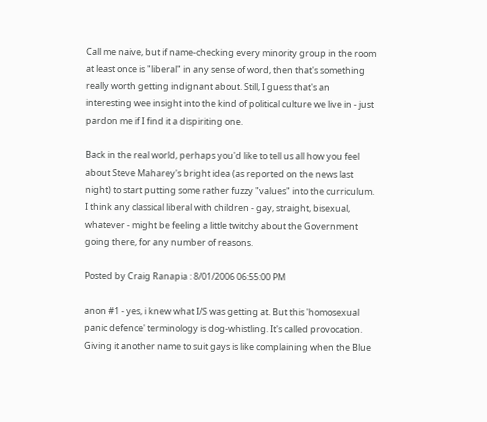Call me naive, but if name-checking every minority group in the room at least once is "liberal" in any sense of word, then that's something really worth getting indignant about. Still, I guess that's an interesting wee insight into the kind of political culture we live in - just pardon me if I find it a dispiriting one.

Back in the real world, perhaps you'd like to tell us all how you feel about Steve Maharey's bright idea (as reported on the news last night) to start putting some rather fuzzy "values" into the curriculum. I think any classical liberal with children - gay, straight, bisexual, whatever - might be feeling a little twitchy about the Government going there, for any number of reasons.

Posted by Craig Ranapia : 8/01/2006 06:55:00 PM

anon #1 - yes, i knew what I/S was getting at. But this 'homosexual panic defence' terminology is dog-whistling. It's called provocation. Giving it another name to suit gays is like complaining when the Blue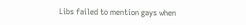Libs failed to mention gays when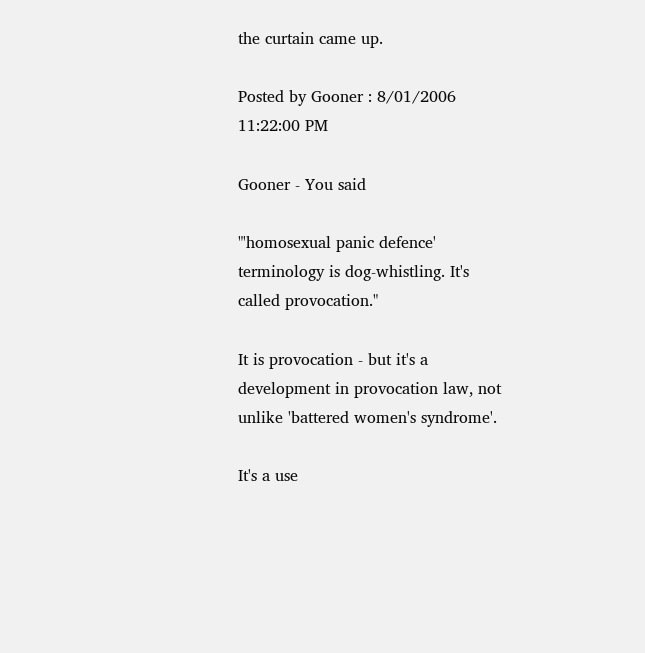the curtain came up.

Posted by Gooner : 8/01/2006 11:22:00 PM

Gooner - You said

"'homosexual panic defence' terminology is dog-whistling. It's called provocation."

It is provocation - but it's a development in provocation law, not unlike 'battered women's syndrome'.

It's a use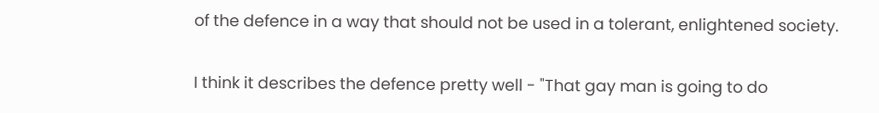of the defence in a way that should not be used in a tolerant, enlightened society.

I think it describes the defence pretty well - "That gay man is going to do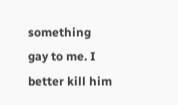something gay to me. I better kill him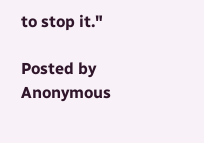to stop it."

Posted by Anonymous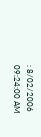: 8/02/2006 09:24:00 AM